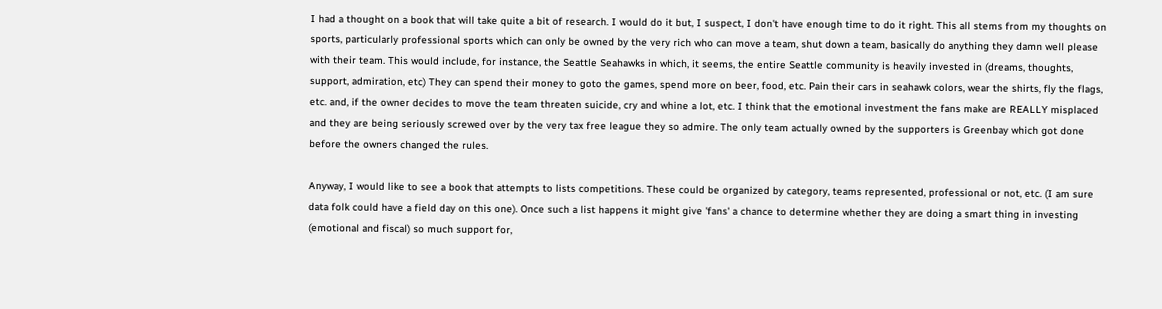I had a thought on a book that will take quite a bit of research. I would do it but, I suspect, I don't have enough time to do it right. This all stems from my thoughts on sports, particularly professional sports which can only be owned by the very rich who can move a team, shut down a team, basically do anything they damn well please with their team. This would include, for instance, the Seattle Seahawks in which, it seems, the entire Seattle community is heavily invested in (dreams, thoughts, support, admiration, etc) They can spend their money to goto the games, spend more on beer, food, etc. Pain their cars in seahawk colors, wear the shirts, fly the flags, etc. and, if the owner decides to move the team threaten suicide, cry and whine a lot, etc. I think that the emotional investment the fans make are REALLY misplaced and they are being seriously screwed over by the very tax free league they so admire. The only team actually owned by the supporters is Greenbay which got done before the owners changed the rules.

Anyway, I would like to see a book that attempts to lists competitions. These could be organized by category, teams represented, professional or not, etc. (I am sure data folk could have a field day on this one). Once such a list happens it might give 'fans' a chance to determine whether they are doing a smart thing in investing (emotional and fiscal) so much support for,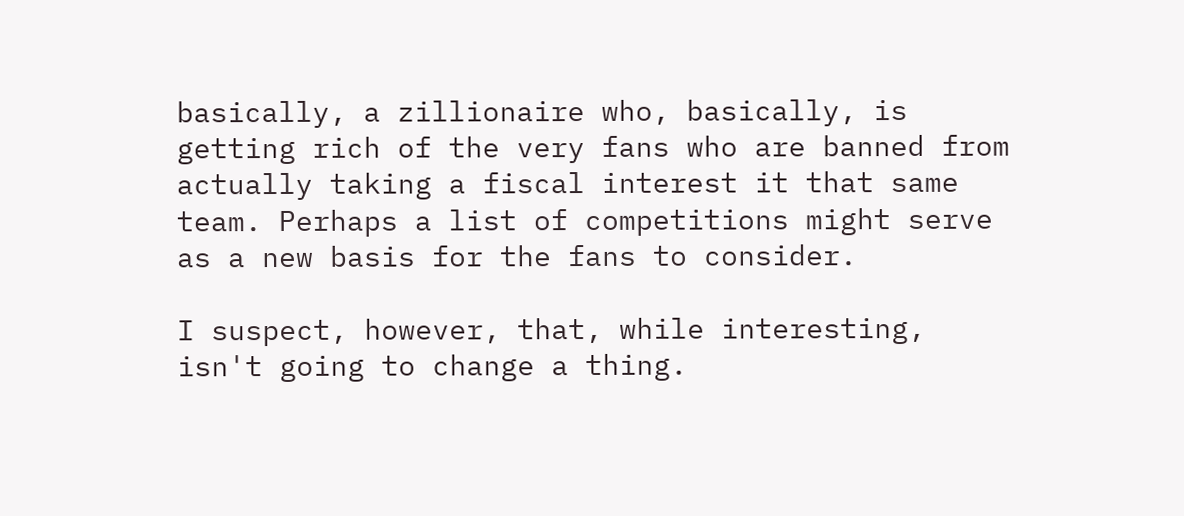basically, a zillionaire who, basically, is getting rich of the very fans who are banned from actually taking a fiscal interest it that same team. Perhaps a list of competitions might serve as a new basis for the fans to consider.

I suspect, however, that, while interesting, isn't going to change a thing.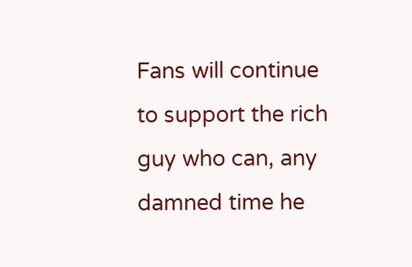Fans will continue to support the rich guy who can, any damned time he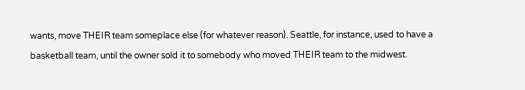wants, move THEIR team someplace else (for whatever reason). Seattle, for instance, used to have a basketball team, until the owner sold it to somebody who moved THEIR team to the midwest.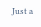Just a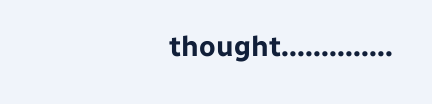thought..............